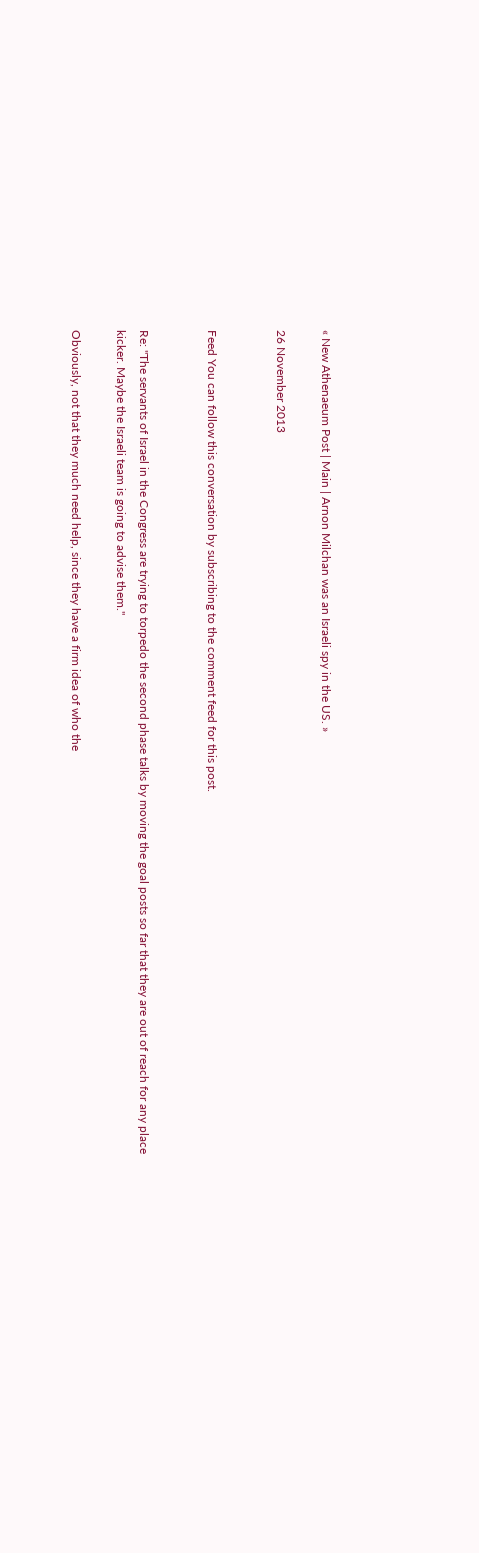« New Athenaeum Post | Main | Arnon Milchan was an Israeli spy in the US. »

26 November 2013


Feed You can follow this conversation by subscribing to the comment feed for this post.


Re: "The servants of Israel in the Congress are trying to torpedo the second phase talks by moving the goal posts so far that they are out of reach for any place kicker. Maybe the Israeli team is going to advise them."

Obviously, not that they much need help, since they have a firm idea of who the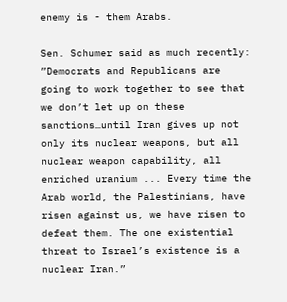enemy is - them Arabs.

Sen. Schumer said as much recently: ”Democrats and Republicans are going to work together to see that we don’t let up on these sanctions…until Iran gives up not only its nuclear weapons, but all nuclear weapon capability, all enriched uranium ... Every time the Arab world, the Palestinians, have risen against us, we have risen to defeat them. The one existential threat to Israel’s existence is a nuclear Iran.”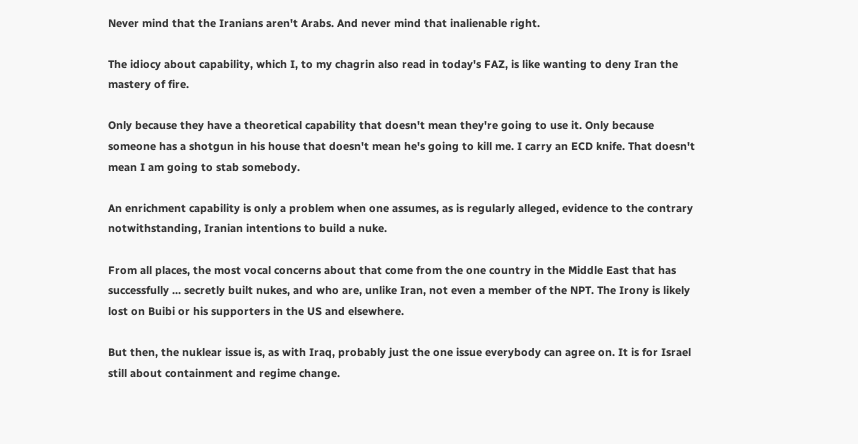Never mind that the Iranians aren't Arabs. And never mind that inalienable right.

The idiocy about capability, which I, to my chagrin also read in today's FAZ, is like wanting to deny Iran the mastery of fire.

Only because they have a theoretical capability that doesn't mean they're going to use it. Only because someone has a shotgun in his house that doesn't mean he's going to kill me. I carry an ECD knife. That doesn't mean I am going to stab somebody.

An enrichment capability is only a problem when one assumes, as is regularly alleged, evidence to the contrary notwithstanding, Iranian intentions to build a nuke.

From all places, the most vocal concerns about that come from the one country in the Middle East that has successfully ... secretly built nukes, and who are, unlike Iran, not even a member of the NPT. The Irony is likely lost on Buibi or his supporters in the US and elsewhere.

But then, the nuklear issue is, as with Iraq, probably just the one issue everybody can agree on. It is for Israel still about containment and regime change.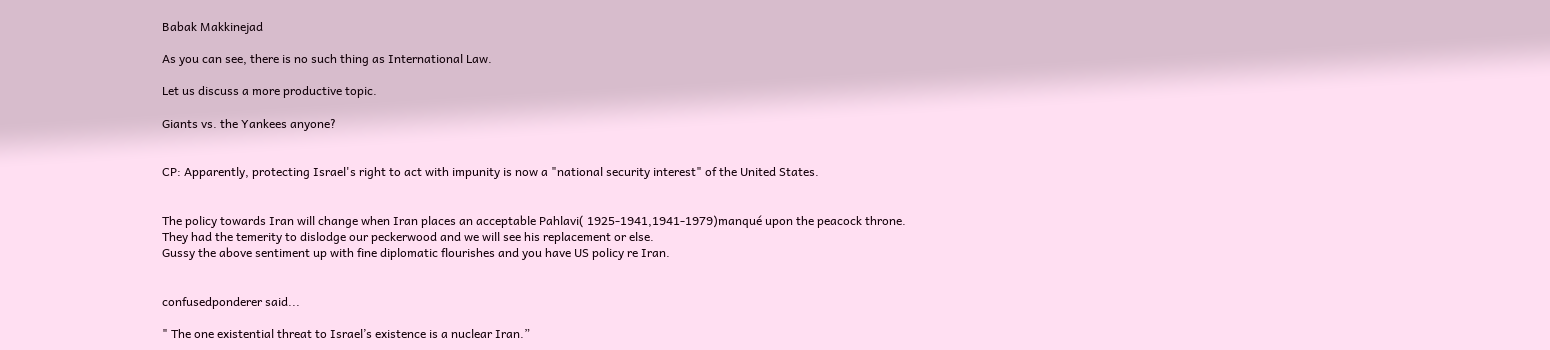Babak Makkinejad

As you can see, there is no such thing as International Law.

Let us discuss a more productive topic.

Giants vs. the Yankees anyone?


CP: Apparently, protecting Israel's right to act with impunity is now a "national security interest" of the United States.


The policy towards Iran will change when Iran places an acceptable Pahlavi( 1925-1941,1941-1979)manqué upon the peacock throne.
They had the temerity to dislodge our peckerwood and we will see his replacement or else.
Gussy the above sentiment up with fine diplomatic flourishes and you have US policy re Iran.


confusedponderer said...

" The one existential threat to Israel’s existence is a nuclear Iran.”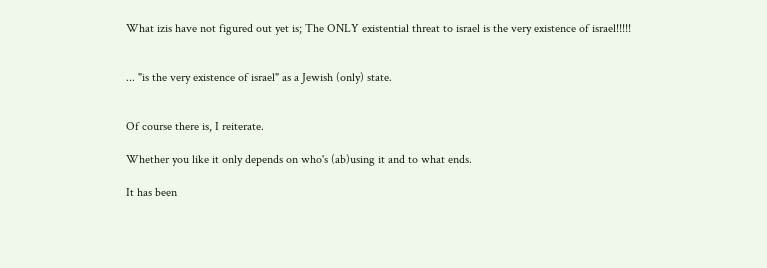What izis have not figured out yet is; The ONLY existential threat to israel is the very existence of israel!!!!!


... "is the very existence of israel" as a Jewish (only) state.


Of course there is, I reiterate.

Whether you like it only depends on who's (ab)using it and to what ends.

It has been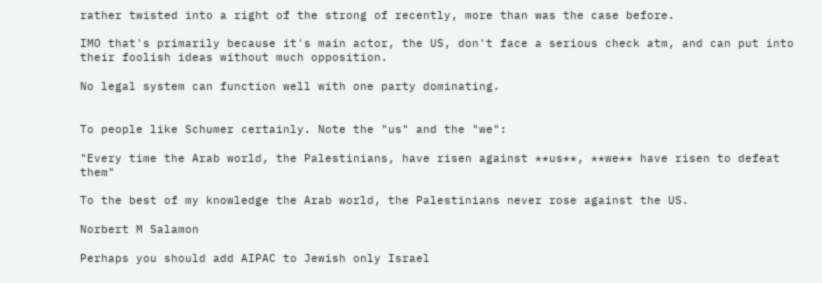rather twisted into a right of the strong of recently, more than was the case before.

IMO that's primarily because it's main actor, the US, don't face a serious check atm, and can put into their foolish ideas without much opposition.

No legal system can function well with one party dominating.


To people like Schumer certainly. Note the "us" and the "we":

"Every time the Arab world, the Palestinians, have risen against **us**, **we** have risen to defeat them"

To the best of my knowledge the Arab world, the Palestinians never rose against the US.

Norbert M Salamon

Perhaps you should add AIPAC to Jewish only Israel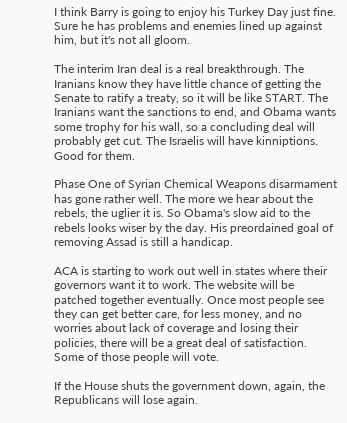I think Barry is going to enjoy his Turkey Day just fine. Sure he has problems and enemies lined up against him, but it's not all gloom.

The interim Iran deal is a real breakthrough. The Iranians know they have little chance of getting the Senate to ratify a treaty, so it will be like START. The Iranians want the sanctions to end, and Obama wants some trophy for his wall, so a concluding deal will probably get cut. The Israelis will have kinniptions. Good for them.

Phase One of Syrian Chemical Weapons disarmament has gone rather well. The more we hear about the rebels, the uglier it is. So Obama's slow aid to the rebels looks wiser by the day. His preordained goal of removing Assad is still a handicap.

ACA is starting to work out well in states where their governors want it to work. The website will be patched together eventually. Once most people see they can get better care, for less money, and no worries about lack of coverage and losing their policies, there will be a great deal of satisfaction. Some of those people will vote.

If the House shuts the government down, again, the Republicans will lose again.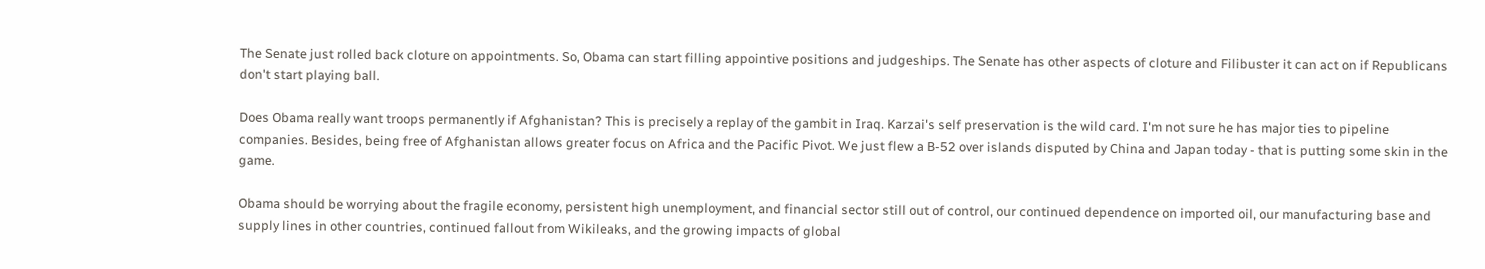The Senate just rolled back cloture on appointments. So, Obama can start filling appointive positions and judgeships. The Senate has other aspects of cloture and Filibuster it can act on if Republicans don't start playing ball.

Does Obama really want troops permanently if Afghanistan? This is precisely a replay of the gambit in Iraq. Karzai's self preservation is the wild card. I'm not sure he has major ties to pipeline companies. Besides, being free of Afghanistan allows greater focus on Africa and the Pacific Pivot. We just flew a B-52 over islands disputed by China and Japan today - that is putting some skin in the game.

Obama should be worrying about the fragile economy, persistent high unemployment, and financial sector still out of control, our continued dependence on imported oil, our manufacturing base and supply lines in other countries, continued fallout from Wikileaks, and the growing impacts of global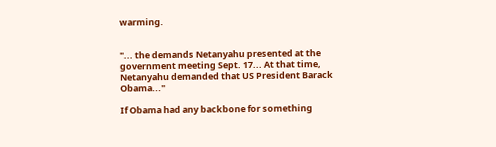warming.


"... the demands Netanyahu presented at the government meeting Sept. 17... At that time, Netanyahu demanded that US President Barack Obama..."

If Obama had any backbone for something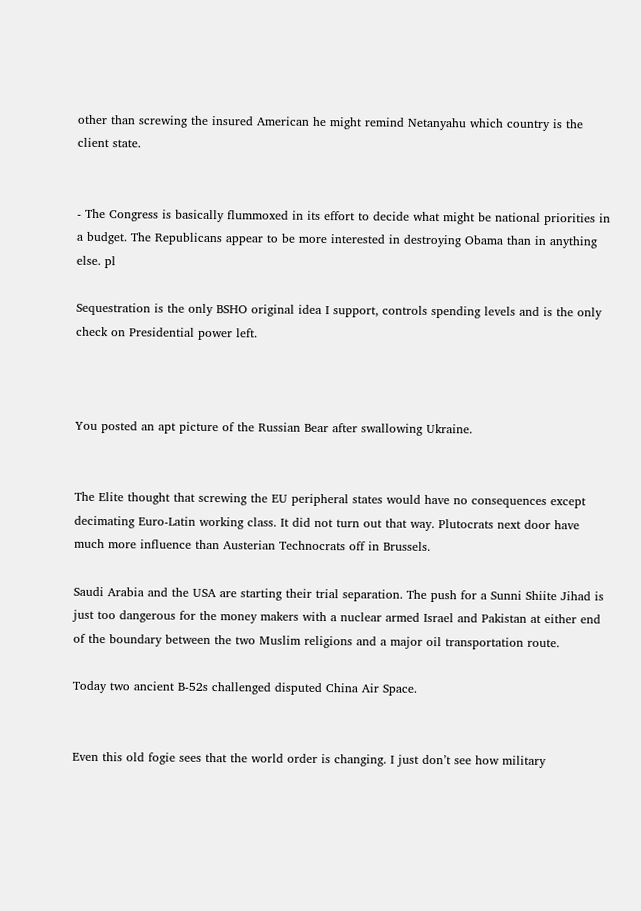other than screwing the insured American he might remind Netanyahu which country is the client state.


- The Congress is basically flummoxed in its effort to decide what might be national priorities in a budget. The Republicans appear to be more interested in destroying Obama than in anything else. pl

Sequestration is the only BSHO original idea I support, controls spending levels and is the only check on Presidential power left.



You posted an apt picture of the Russian Bear after swallowing Ukraine.


The Elite thought that screwing the EU peripheral states would have no consequences except decimating Euro-Latin working class. It did not turn out that way. Plutocrats next door have much more influence than Austerian Technocrats off in Brussels.

Saudi Arabia and the USA are starting their trial separation. The push for a Sunni Shiite Jihad is just too dangerous for the money makers with a nuclear armed Israel and Pakistan at either end of the boundary between the two Muslim religions and a major oil transportation route.

Today two ancient B-52s challenged disputed China Air Space.


Even this old fogie sees that the world order is changing. I just don’t see how military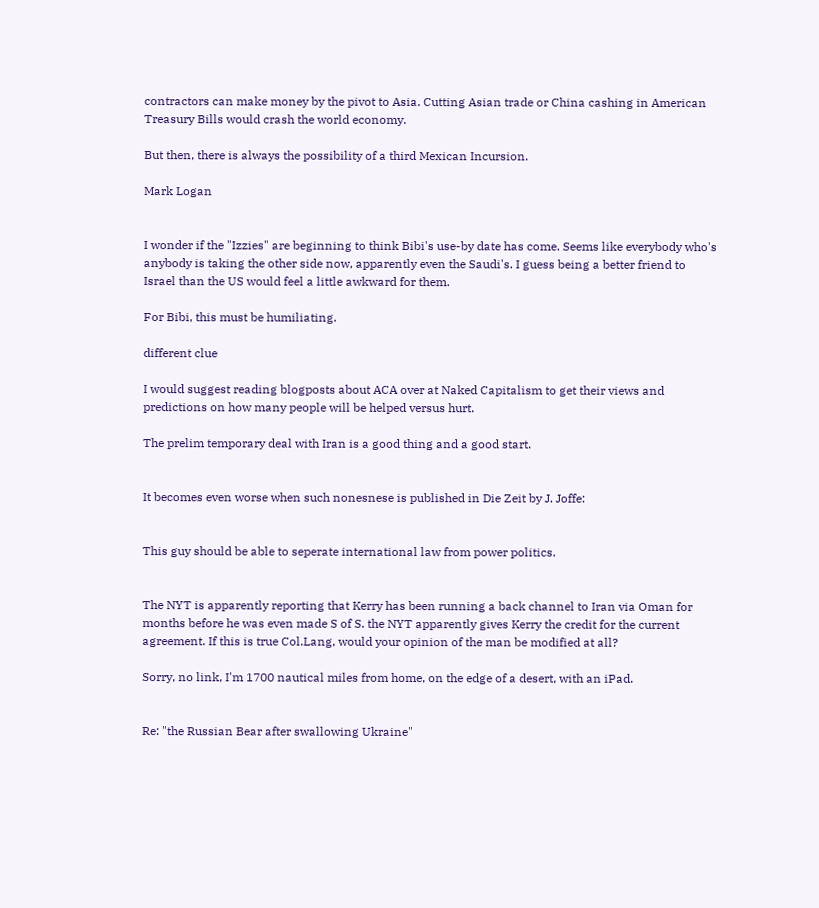contractors can make money by the pivot to Asia. Cutting Asian trade or China cashing in American Treasury Bills would crash the world economy.

But then, there is always the possibility of a third Mexican Incursion.

Mark Logan


I wonder if the "Izzies" are beginning to think Bibi's use-by date has come. Seems like everybody who's anybody is taking the other side now, apparently even the Saudi's. I guess being a better friend to Israel than the US would feel a little awkward for them.

For Bibi, this must be humiliating.

different clue

I would suggest reading blogposts about ACA over at Naked Capitalism to get their views and predictions on how many people will be helped versus hurt.

The prelim temporary deal with Iran is a good thing and a good start.


It becomes even worse when such nonesnese is published in Die Zeit by J. Joffe:


This guy should be able to seperate international law from power politics.


The NYT is apparently reporting that Kerry has been running a back channel to Iran via Oman for months before he was even made S of S. the NYT apparently gives Kerry the credit for the current agreement. If this is true Col.Lang, would your opinion of the man be modified at all?

Sorry, no link, I'm 1700 nautical miles from home, on the edge of a desert, with an iPad.


Re: "the Russian Bear after swallowing Ukraine"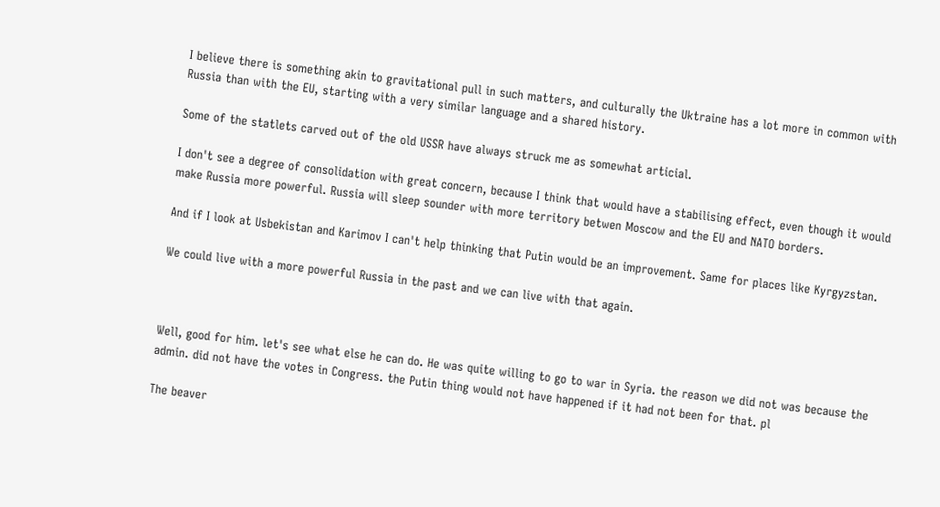I believe there is something akin to gravitational pull in such matters, and culturally the Uktraine has a lot more in common with Russia than with the EU, starting with a very similar language and a shared history.

Some of the statlets carved out of the old USSR have always struck me as somewhat articial.

I don't see a degree of consolidation with great concern, because I think that would have a stabilising effect, even though it would make Russia more powerful. Russia will sleep sounder with more territory betwen Moscow and the EU and NATO borders.

And if I look at Usbekistan and Karimov I can't help thinking that Putin would be an improvement. Same for places like Kyrgyzstan.

We could live with a more powerful Russia in the past and we can live with that again.



Well, good for him. let's see what else he can do. He was quite willing to go to war in Syria. the reason we did not was because the admin. did not have the votes in Congress. the Putin thing would not have happened if it had not been for that. pl

The beaver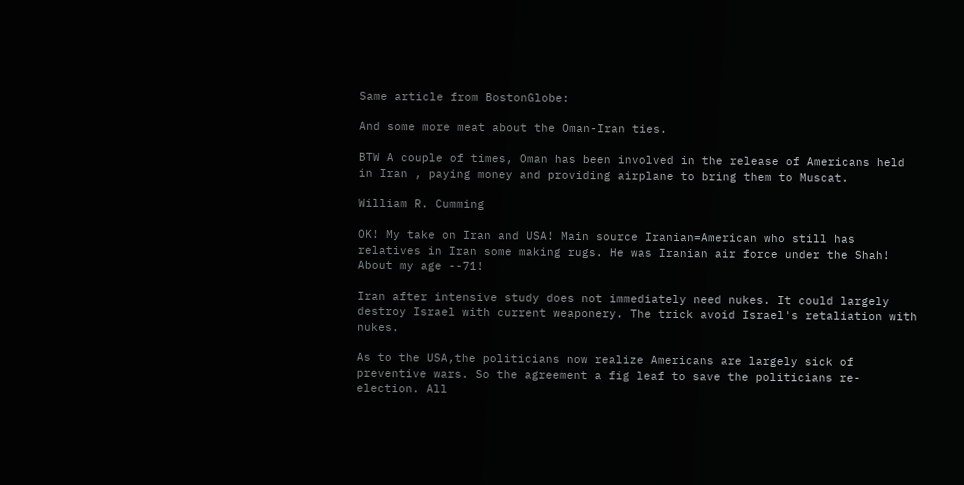Same article from BostonGlobe:

And some more meat about the Oman-Iran ties.

BTW A couple of times, Oman has been involved in the release of Americans held in Iran , paying money and providing airplane to bring them to Muscat.

William R. Cumming

OK! My take on Iran and USA! Main source Iranian=American who still has relatives in Iran some making rugs. He was Iranian air force under the Shah! About my age --71!

Iran after intensive study does not immediately need nukes. It could largely destroy Israel with current weaponery. The trick avoid Israel's retaliation with nukes.

As to the USA,the politicians now realize Americans are largely sick of preventive wars. So the agreement a fig leaf to save the politicians re-election. All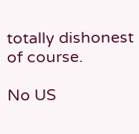totally dishonest of course.

No US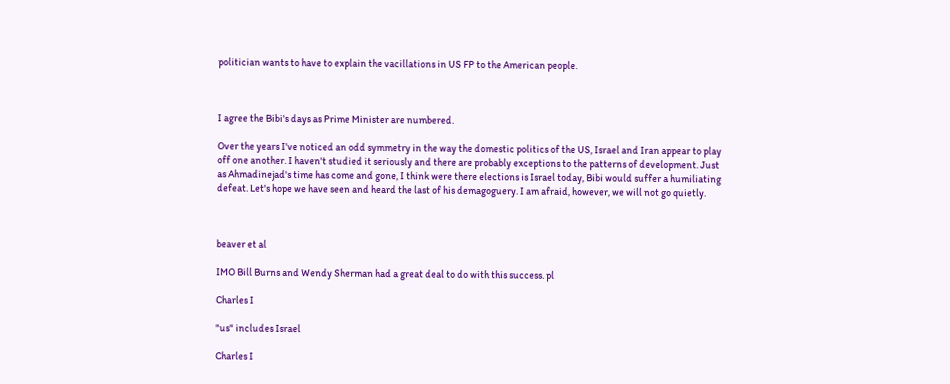politician wants to have to explain the vacillations in US FP to the American people.



I agree the Bibi's days as Prime Minister are numbered.

Over the years I've noticed an odd symmetry in the way the domestic politics of the US, Israel and Iran appear to play off one another. I haven't studied it seriously and there are probably exceptions to the patterns of development. Just as Ahmadinejad's time has come and gone, I think were there elections is Israel today, Bibi would suffer a humiliating defeat. Let's hope we have seen and heard the last of his demagoguery. I am afraid, however, we will not go quietly.



beaver et al

IMO Bill Burns and Wendy Sherman had a great deal to do with this success. pl

Charles I

"us" includes Israel

Charles I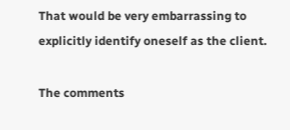That would be very embarrassing to explicitly identify oneself as the client.

The comments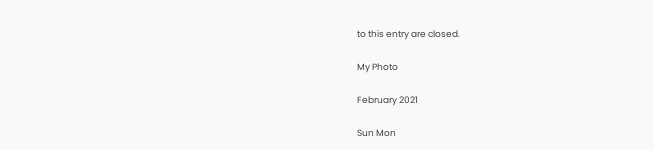to this entry are closed.

My Photo

February 2021

Sun Mon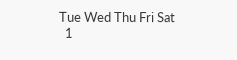Tue Wed Thu Fri Sat
  1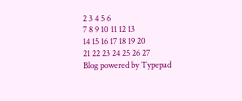2 3 4 5 6
7 8 9 10 11 12 13
14 15 16 17 18 19 20
21 22 23 24 25 26 27
Blog powered by Typepad